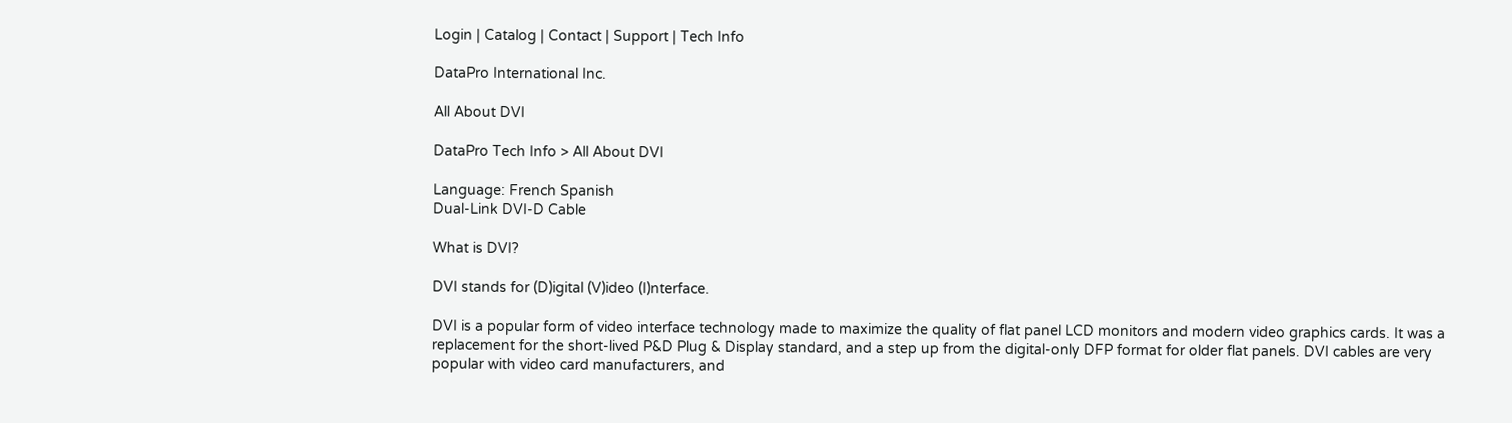Login | Catalog | Contact | Support | Tech Info

DataPro International Inc.

All About DVI

DataPro Tech Info > All About DVI

Language: French Spanish
Dual-Link DVI-D Cable

What is DVI?

DVI stands for (D)igital (V)ideo (I)nterface.

DVI is a popular form of video interface technology made to maximize the quality of flat panel LCD monitors and modern video graphics cards. It was a replacement for the short-lived P&D Plug & Display standard, and a step up from the digital-only DFP format for older flat panels. DVI cables are very popular with video card manufacturers, and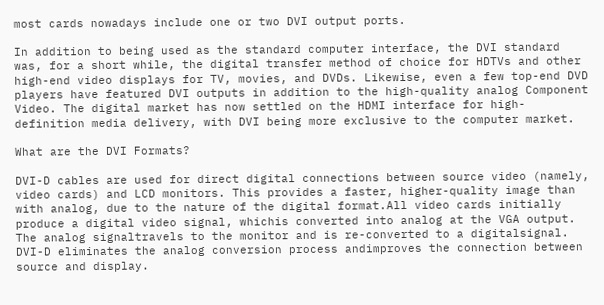most cards nowadays include one or two DVI output ports.

In addition to being used as the standard computer interface, the DVI standard was, for a short while, the digital transfer method of choice for HDTVs and other high-end video displays for TV, movies, and DVDs. Likewise, even a few top-end DVD players have featured DVI outputs in addition to the high-quality analog Component Video. The digital market has now settled on the HDMI interface for high-definition media delivery, with DVI being more exclusive to the computer market.

What are the DVI Formats?

DVI-D cables are used for direct digital connections between source video (namely, video cards) and LCD monitors. This provides a faster, higher-quality image than with analog, due to the nature of the digital format.All video cards initially produce a digital video signal, whichis converted into analog at the VGA output. The analog signaltravels to the monitor and is re-converted to a digitalsignal. DVI-D eliminates the analog conversion process andimproves the connection between source and display.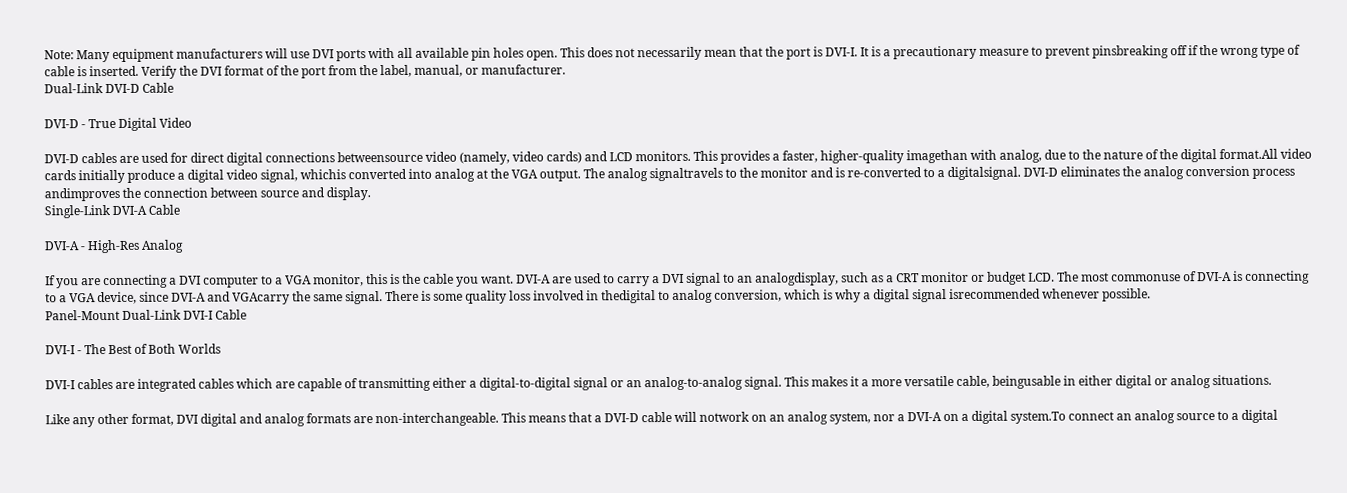Note: Many equipment manufacturers will use DVI ports with all available pin holes open. This does not necessarily mean that the port is DVI-I. It is a precautionary measure to prevent pinsbreaking off if the wrong type of cable is inserted. Verify the DVI format of the port from the label, manual, or manufacturer.
Dual-Link DVI-D Cable

DVI-D - True Digital Video

DVI-D cables are used for direct digital connections betweensource video (namely, video cards) and LCD monitors. This provides a faster, higher-quality imagethan with analog, due to the nature of the digital format.All video cards initially produce a digital video signal, whichis converted into analog at the VGA output. The analog signaltravels to the monitor and is re-converted to a digitalsignal. DVI-D eliminates the analog conversion process andimproves the connection between source and display.
Single-Link DVI-A Cable

DVI-A - High-Res Analog

If you are connecting a DVI computer to a VGA monitor, this is the cable you want. DVI-A are used to carry a DVI signal to an analogdisplay, such as a CRT monitor or budget LCD. The most commonuse of DVI-A is connecting to a VGA device, since DVI-A and VGAcarry the same signal. There is some quality loss involved in thedigital to analog conversion, which is why a digital signal isrecommended whenever possible.
Panel-Mount Dual-Link DVI-I Cable

DVI-I - The Best of Both Worlds

DVI-I cables are integrated cables which are capable of transmitting either a digital-to-digital signal or an analog-to-analog signal. This makes it a more versatile cable, beingusable in either digital or analog situations.

Like any other format, DVI digital and analog formats are non-interchangeable. This means that a DVI-D cable will notwork on an analog system, nor a DVI-A on a digital system.To connect an analog source to a digital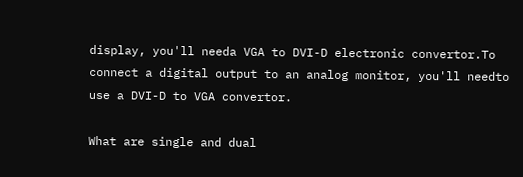display, you'll needa VGA to DVI-D electronic convertor.To connect a digital output to an analog monitor, you'll needto use a DVI-D to VGA convertor.

What are single and dual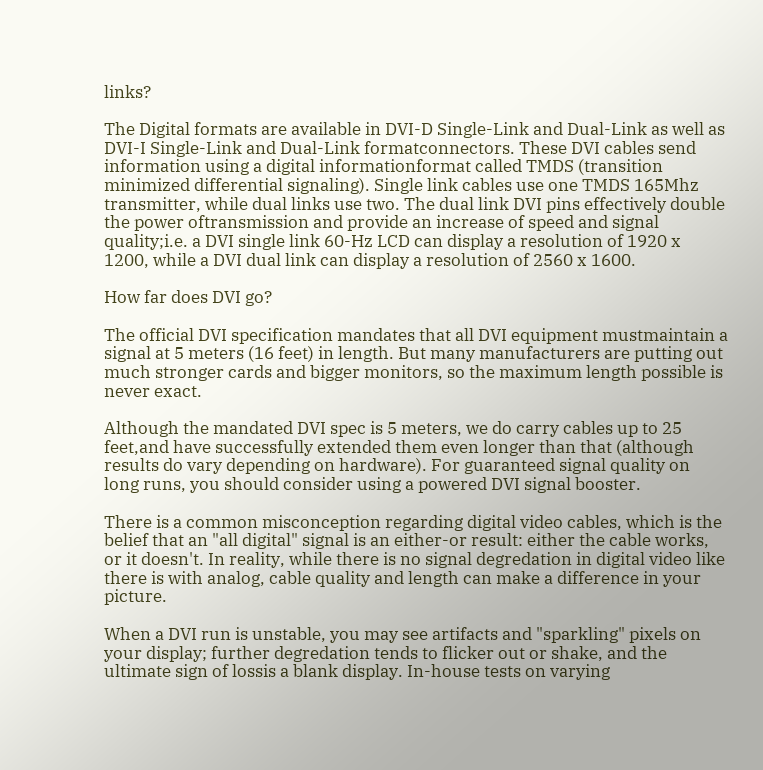links?

The Digital formats are available in DVI-D Single-Link and Dual-Link as well as DVI-I Single-Link and Dual-Link formatconnectors. These DVI cables send information using a digital informationformat called TMDS (transition minimized differential signaling). Single link cables use one TMDS 165Mhz transmitter, while dual links use two. The dual link DVI pins effectively double the power oftransmission and provide an increase of speed and signal quality;i.e. a DVI single link 60-Hz LCD can display a resolution of 1920 x 1200, while a DVI dual link can display a resolution of 2560 x 1600.

How far does DVI go?

The official DVI specification mandates that all DVI equipment mustmaintain a signal at 5 meters (16 feet) in length. But many manufacturers are putting out much stronger cards and bigger monitors, so the maximum length possible is never exact.

Although the mandated DVI spec is 5 meters, we do carry cables up to 25 feet,and have successfully extended them even longer than that (although results do vary depending on hardware). For guaranteed signal quality on long runs, you should consider using a powered DVI signal booster.

There is a common misconception regarding digital video cables, which is the belief that an "all digital" signal is an either-or result: either the cable works, or it doesn't. In reality, while there is no signal degredation in digital video like there is with analog, cable quality and length can make a difference in your picture.

When a DVI run is unstable, you may see artifacts and "sparkling" pixels on your display; further degredation tends to flicker out or shake, and the ultimate sign of lossis a blank display. In-house tests on varying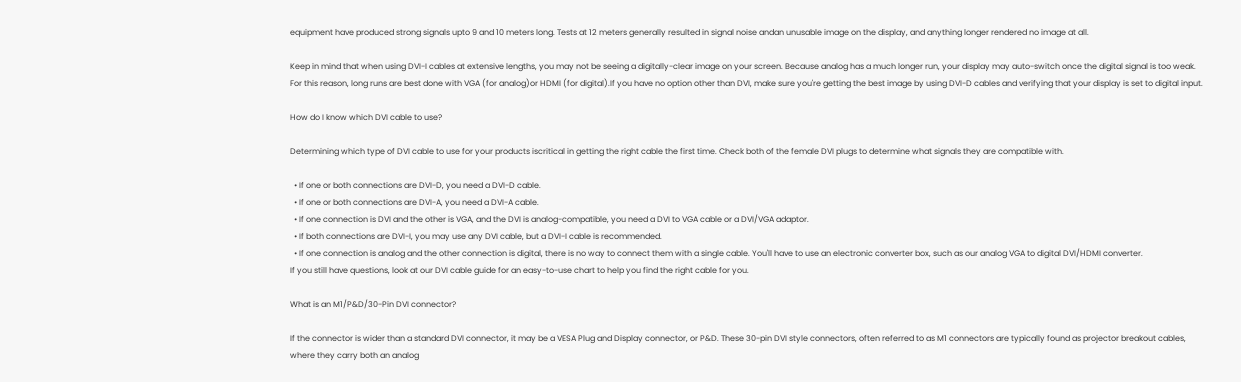equipment have produced strong signals upto 9 and 10 meters long. Tests at 12 meters generally resulted in signal noise andan unusable image on the display, and anything longer rendered no image at all.

Keep in mind that when using DVI-I cables at extensive lengths, you may not be seeing a digitally-clear image on your screen. Because analog has a much longer run, your display may auto-switch once the digital signal is too weak. For this reason, long runs are best done with VGA (for analog)or HDMI (for digital).If you have no option other than DVI, make sure you're getting the best image by using DVI-D cables and verifying that your display is set to digital input.

How do I know which DVI cable to use?

Determining which type of DVI cable to use for your products iscritical in getting the right cable the first time. Check both of the female DVI plugs to determine what signals they are compatible with.

  • If one or both connections are DVI-D, you need a DVI-D cable.
  • If one or both connections are DVI-A, you need a DVI-A cable.
  • If one connection is DVI and the other is VGA, and the DVI is analog-compatible, you need a DVI to VGA cable or a DVI/VGA adaptor.
  • If both connections are DVI-I, you may use any DVI cable, but a DVI-I cable is recommended.
  • If one connection is analog and the other connection is digital, there is no way to connect them with a single cable. You'll have to use an electronic converter box, such as our analog VGA to digital DVI/HDMI converter.
If you still have questions, look at our DVI cable guide for an easy-to-use chart to help you find the right cable for you.

What is an M1/P&D/30-Pin DVI connector?

If the connector is wider than a standard DVI connector, it may be a VESA Plug and Display connector, or P&D. These 30-pin DVI style connectors, often referred to as M1 connectors are typically found as projector breakout cables, where they carry both an analog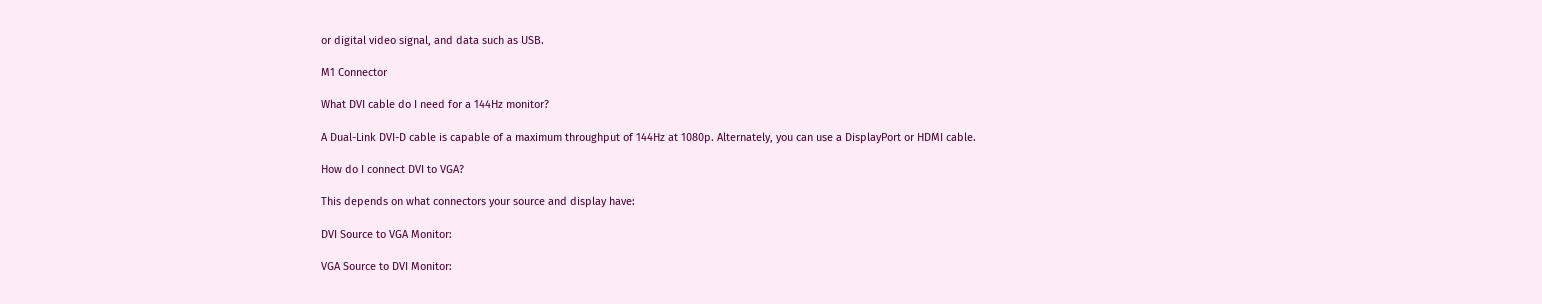or digital video signal, and data such as USB.

M1 Connector

What DVI cable do I need for a 144Hz monitor?

A Dual-Link DVI-D cable is capable of a maximum throughput of 144Hz at 1080p. Alternately, you can use a DisplayPort or HDMI cable.

How do I connect DVI to VGA?

This depends on what connectors your source and display have:

DVI Source to VGA Monitor:

VGA Source to DVI Monitor: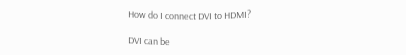How do I connect DVI to HDMI?

DVI can be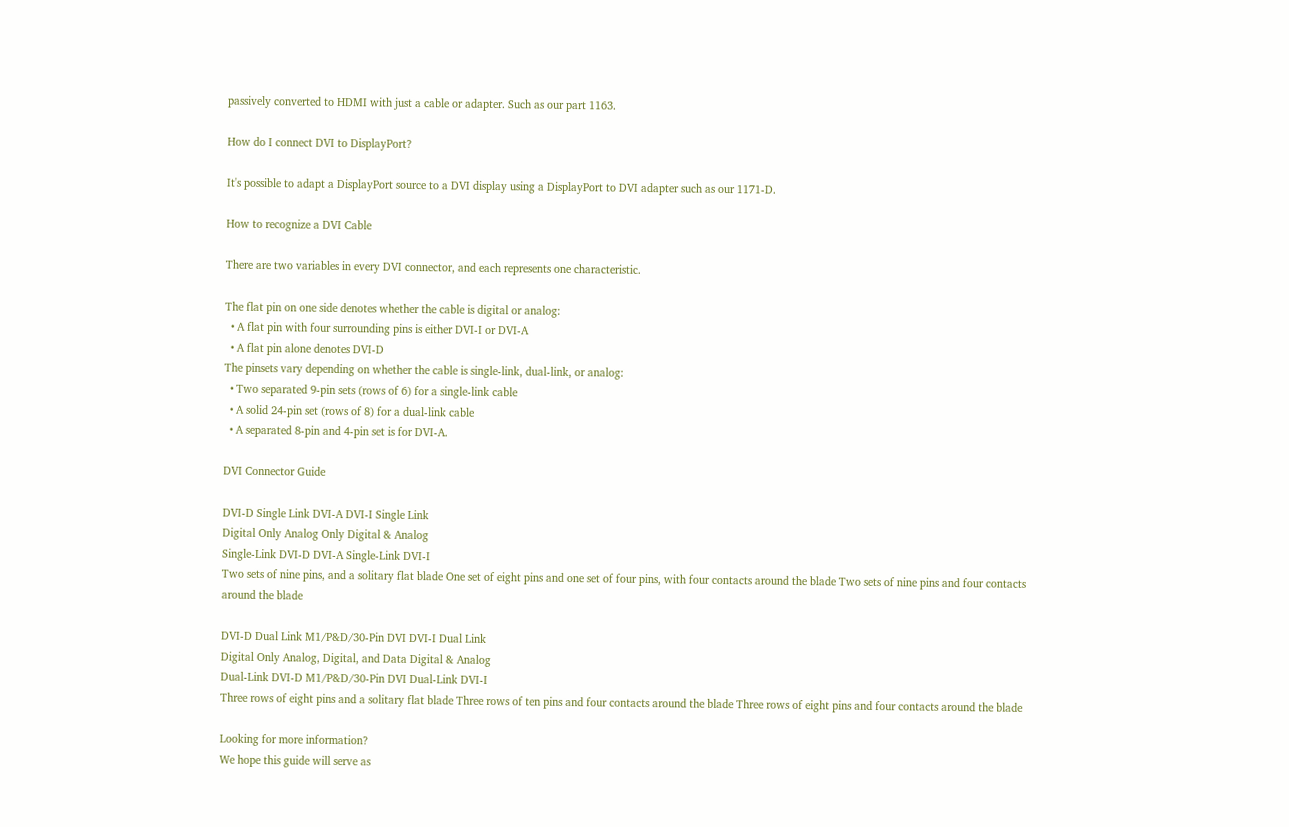passively converted to HDMI with just a cable or adapter. Such as our part 1163.

How do I connect DVI to DisplayPort?

It's possible to adapt a DisplayPort source to a DVI display using a DisplayPort to DVI adapter such as our 1171-D.

How to recognize a DVI Cable

There are two variables in every DVI connector, and each represents one characteristic.

The flat pin on one side denotes whether the cable is digital or analog:
  • A flat pin with four surrounding pins is either DVI-I or DVI-A
  • A flat pin alone denotes DVI-D
The pinsets vary depending on whether the cable is single-link, dual-link, or analog:
  • Two separated 9-pin sets (rows of 6) for a single-link cable
  • A solid 24-pin set (rows of 8) for a dual-link cable
  • A separated 8-pin and 4-pin set is for DVI-A.

DVI Connector Guide

DVI-D Single Link DVI-A DVI-I Single Link
Digital Only Analog Only Digital & Analog
Single-Link DVI-D DVI-A Single-Link DVI-I
Two sets of nine pins, and a solitary flat blade One set of eight pins and one set of four pins, with four contacts around the blade Two sets of nine pins and four contacts around the blade

DVI-D Dual Link M1/P&D/30-Pin DVI DVI-I Dual Link
Digital Only Analog, Digital, and Data Digital & Analog
Dual-Link DVI-D M1/P&D/30-Pin DVI Dual-Link DVI-I
Three rows of eight pins and a solitary flat blade Three rows of ten pins and four contacts around the blade Three rows of eight pins and four contacts around the blade

Looking for more information?
We hope this guide will serve as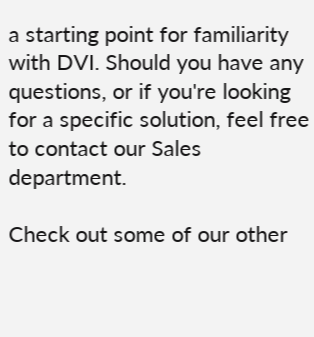a starting point for familiarity with DVI. Should you have any questions, or if you're looking for a specific solution, feel free to contact our Sales department.

Check out some of our other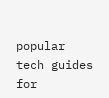popular tech guides for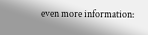even more information: